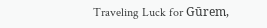Traveling Luck for Gūrem,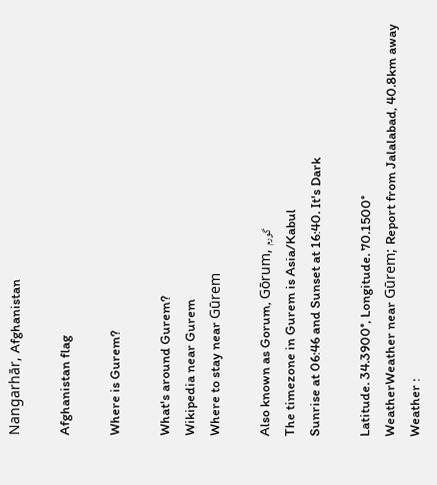Nangarhār, Afghanistan

Afghanistan flag

Where is Gurem?

What's around Gurem?
Wikipedia near Gurem
Where to stay near Gūrem

Also known as Gorum, Gōrum, گورم
The timezone in Gurem is Asia/Kabul
Sunrise at 06:46 and Sunset at 16:40. It's Dark

Latitude. 34.3900°, Longitude. 70.1500°
WeatherWeather near Gūrem; Report from Jalalabad, 40.8km away
Weather :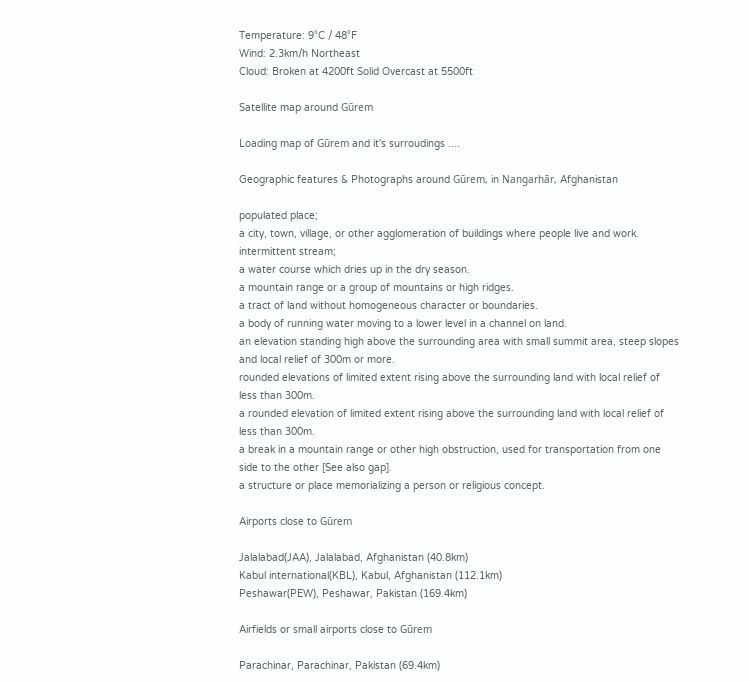Temperature: 9°C / 48°F
Wind: 2.3km/h Northeast
Cloud: Broken at 4200ft Solid Overcast at 5500ft

Satellite map around Gūrem

Loading map of Gūrem and it's surroudings ....

Geographic features & Photographs around Gūrem, in Nangarhār, Afghanistan

populated place;
a city, town, village, or other agglomeration of buildings where people live and work.
intermittent stream;
a water course which dries up in the dry season.
a mountain range or a group of mountains or high ridges.
a tract of land without homogeneous character or boundaries.
a body of running water moving to a lower level in a channel on land.
an elevation standing high above the surrounding area with small summit area, steep slopes and local relief of 300m or more.
rounded elevations of limited extent rising above the surrounding land with local relief of less than 300m.
a rounded elevation of limited extent rising above the surrounding land with local relief of less than 300m.
a break in a mountain range or other high obstruction, used for transportation from one side to the other [See also gap].
a structure or place memorializing a person or religious concept.

Airports close to Gūrem

Jalalabad(JAA), Jalalabad, Afghanistan (40.8km)
Kabul international(KBL), Kabul, Afghanistan (112.1km)
Peshawar(PEW), Peshawar, Pakistan (169.4km)

Airfields or small airports close to Gūrem

Parachinar, Parachinar, Pakistan (69.4km)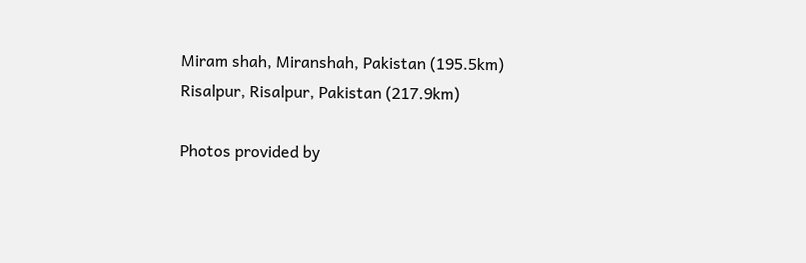Miram shah, Miranshah, Pakistan (195.5km)
Risalpur, Risalpur, Pakistan (217.9km)

Photos provided by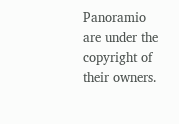Panoramio are under the copyright of their owners.